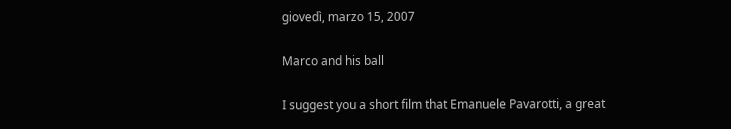giovedì, marzo 15, 2007

Marco and his ball

I suggest you a short film that Emanuele Pavarotti, a great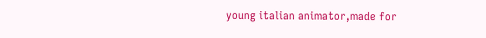young italian animator,made for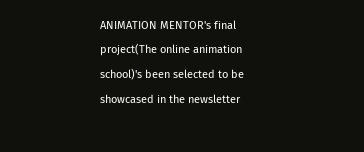ANIMATION MENTOR's final project(The online animation school)'s been selected to be showcased in the newsletter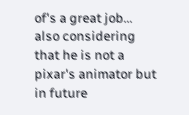of's a great job... also considering that he is not a pixar's animator but in future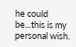he could be...this is my personal wish.